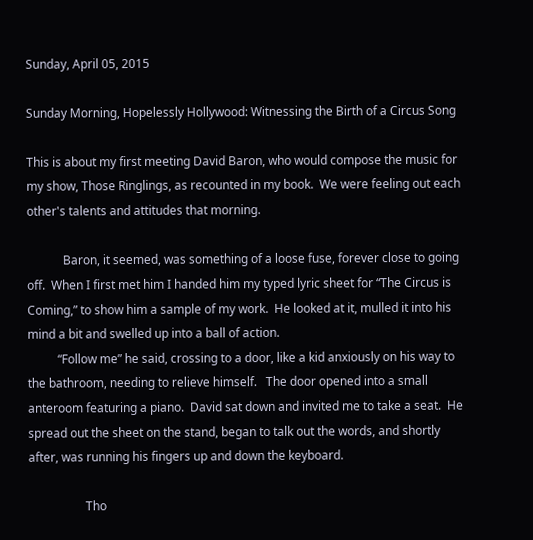Sunday, April 05, 2015

Sunday Morning, Hopelessly Hollywood: Witnessing the Birth of a Circus Song

This is about my first meeting David Baron, who would compose the music for my show, Those Ringlings, as recounted in my book.  We were feeling out each other's talents and attitudes that morning.

            Baron, it seemed, was something of a loose fuse, forever close to going off.  When I first met him I handed him my typed lyric sheet for “The Circus is Coming,” to show him a sample of my work.  He looked at it, mulled it into his mind a bit and swelled up into a ball of action.
          “Follow me” he said, crossing to a door, like a kid anxiously on his way to the bathroom, needing to relieve himself.   The door opened into a small anteroom featuring a piano.  David sat down and invited me to take a seat.  He spread out the sheet on the stand, began to talk out the words, and shortly after, was running his fingers up and down the keyboard.

                   Tho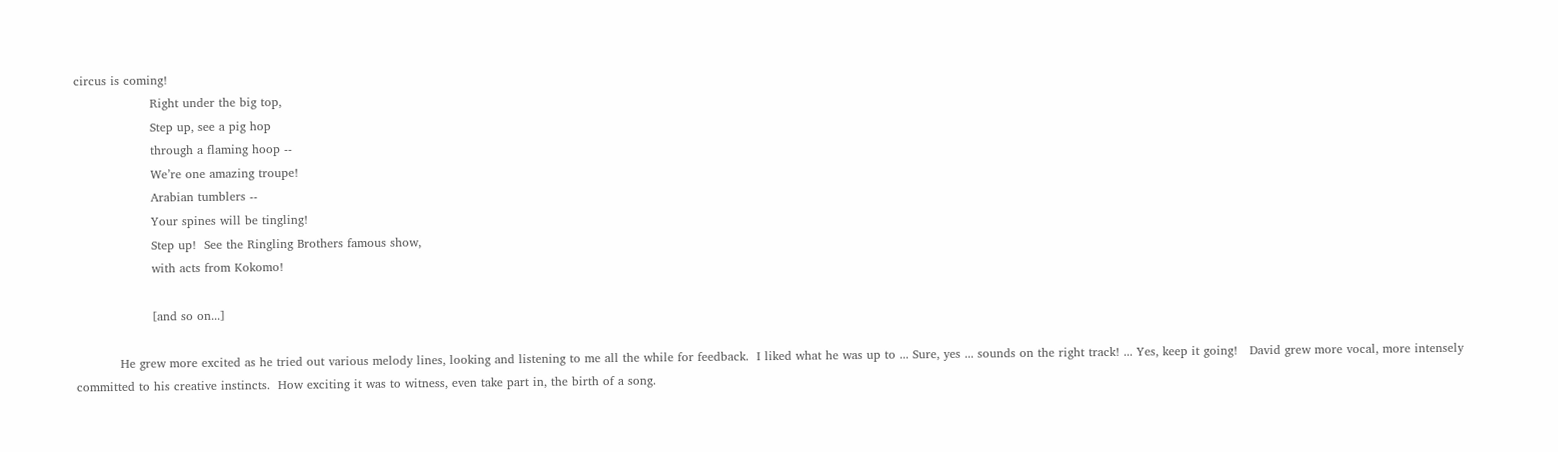circus is coming!
                   Right under the big top,
                   Step up, see a pig hop
                   through a flaming hoop --
                   We’re one amazing troupe!
                   Arabian tumblers --
                   Your spines will be tingling!
                   Step up!  See the Ringling Brothers famous show,
                   with acts from Kokomo!

                   [and so on...]

           He grew more excited as he tried out various melody lines, looking and listening to me all the while for feedback.  I liked what he was up to ... Sure, yes ... sounds on the right track! ... Yes, keep it going!   David grew more vocal, more intensely committed to his creative instincts.  How exciting it was to witness, even take part in, the birth of a song.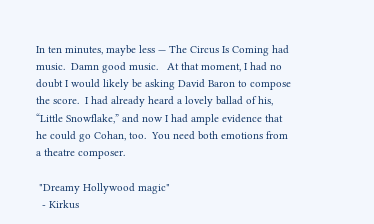In ten minutes, maybe less — The Circus Is Coming had music.  Damn good music.   At that moment, I had no doubt I would likely be asking David Baron to compose the score.  I had already heard a lovely ballad of his, “Little Snowflake,” and now I had ample evidence that he could go Cohan, too.  You need both emotions from  a theatre composer.

 "Dreamy Hollywood magic"
  - Kirkus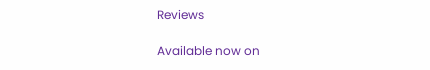Reviews

Available now on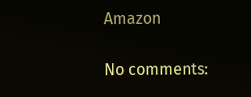Amazon

No comments: